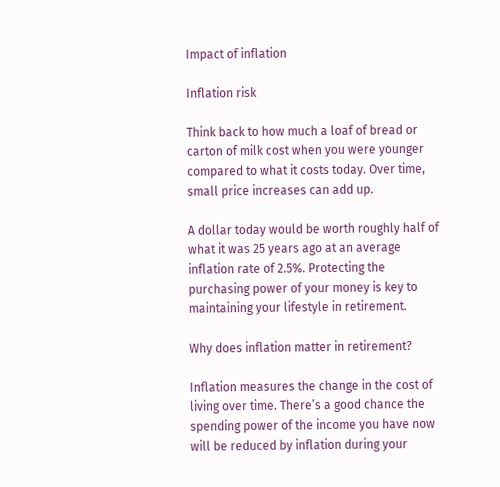Impact of inflation

Inflation risk

Think back to how much a loaf of bread or carton of milk cost when you were younger compared to what it costs today. Over time, small price increases can add up.

A dollar today would be worth roughly half of what it was 25 years ago at an average inflation rate of 2.5%. Protecting the purchasing power of your money is key to maintaining your lifestyle in retirement.

Why does inflation matter in retirement?

Inflation measures the change in the cost of living over time. There’s a good chance the spending power of the income you have now will be reduced by inflation during your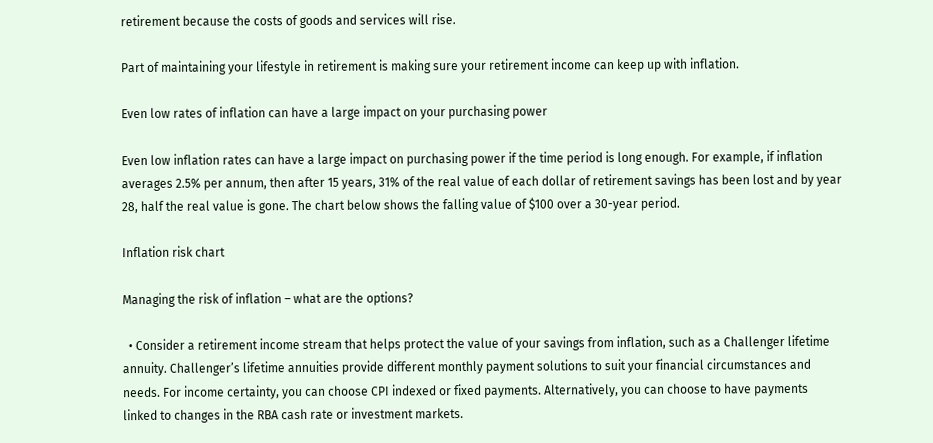retirement because the costs of goods and services will rise.

Part of maintaining your lifestyle in retirement is making sure your retirement income can keep up with inflation.

Even low rates of inflation can have a large impact on your purchasing power

Even low inflation rates can have a large impact on purchasing power if the time period is long enough. For example, if inflation averages 2.5% per annum, then after 15 years, 31% of the real value of each dollar of retirement savings has been lost and by year 28, half the real value is gone. The chart below shows the falling value of $100 over a 30-year period.

Inflation risk chart

Managing the risk of inflation – what are the options?

  • Consider a retirement income stream that helps protect the value of your savings from inflation, such as a Challenger lifetime annuity. Challenger’s lifetime annuities provide different monthly payment solutions to suit your financial circumstances and needs. For income certainty, you can choose CPI indexed or fixed payments. Alternatively, you can choose to have payments linked to changes in the RBA cash rate or investment markets.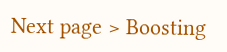Next page > Boosting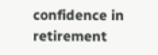confidence in retirement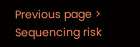Previous page > Sequencing risk